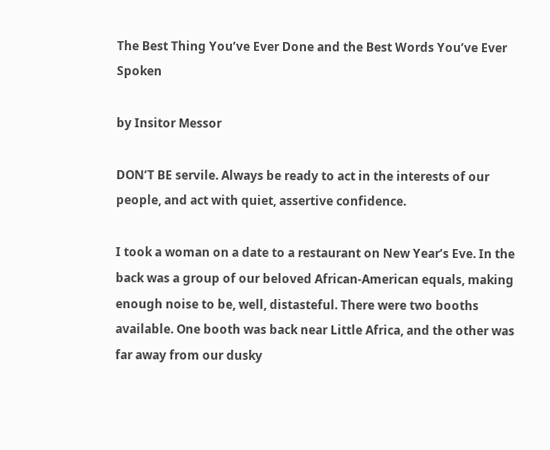The Best Thing You’ve Ever Done and the Best Words You’ve Ever Spoken

by Insitor Messor

DON’T BE servile. Always be ready to act in the interests of our people, and act with quiet, assertive confidence.

I took a woman on a date to a restaurant on New Year’s Eve. In the back was a group of our beloved African-American equals, making enough noise to be, well, distasteful. There were two booths available. One booth was back near Little Africa, and the other was far away from our dusky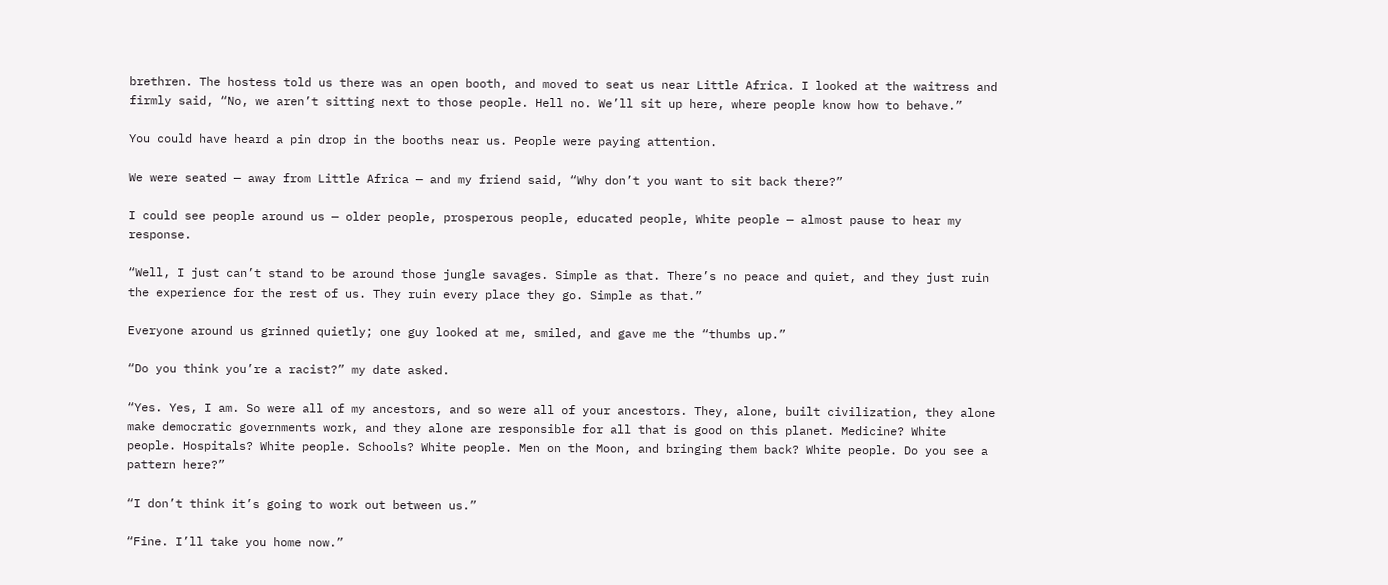brethren. The hostess told us there was an open booth, and moved to seat us near Little Africa. I looked at the waitress and firmly said, “No, we aren’t sitting next to those people. Hell no. We’ll sit up here, where people know how to behave.”

You could have heard a pin drop in the booths near us. People were paying attention.

We were seated — away from Little Africa — and my friend said, “Why don’t you want to sit back there?”

I could see people around us — older people, prosperous people, educated people, White people — almost pause to hear my response.

“Well, I just can’t stand to be around those jungle savages. Simple as that. There’s no peace and quiet, and they just ruin the experience for the rest of us. They ruin every place they go. Simple as that.”

Everyone around us grinned quietly; one guy looked at me, smiled, and gave me the “thumbs up.”

“Do you think you’re a racist?” my date asked.

“Yes. Yes, I am. So were all of my ancestors, and so were all of your ancestors. They, alone, built civilization, they alone make democratic governments work, and they alone are responsible for all that is good on this planet. Medicine? White people. Hospitals? White people. Schools? White people. Men on the Moon, and bringing them back? White people. Do you see a pattern here?”

“I don’t think it’s going to work out between us.”

“Fine. I’ll take you home now.”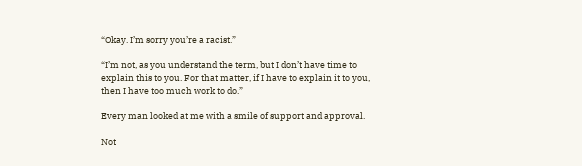“Okay. I’m sorry you’re a racist.”

“I’m not, as you understand the term, but I don’t have time to explain this to you. For that matter, if I have to explain it to you, then I have too much work to do.”

Every man looked at me with a smile of support and approval.

Not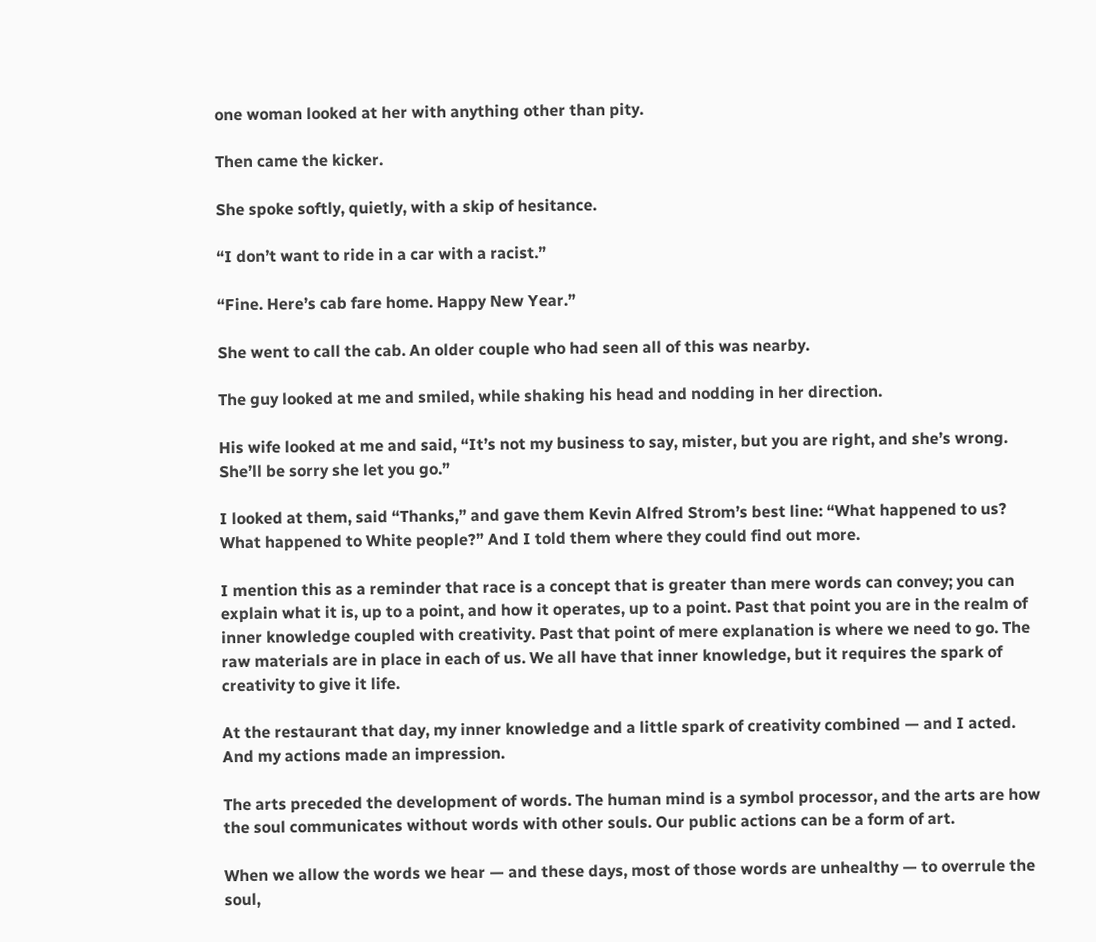one woman looked at her with anything other than pity.

Then came the kicker.

She spoke softly, quietly, with a skip of hesitance.

“I don’t want to ride in a car with a racist.”

“Fine. Here’s cab fare home. Happy New Year.”

She went to call the cab. An older couple who had seen all of this was nearby.

The guy looked at me and smiled, while shaking his head and nodding in her direction.

His wife looked at me and said, “It’s not my business to say, mister, but you are right, and she’s wrong. She’ll be sorry she let you go.”

I looked at them, said “Thanks,” and gave them Kevin Alfred Strom’s best line: “What happened to us? What happened to White people?” And I told them where they could find out more.

I mention this as a reminder that race is a concept that is greater than mere words can convey; you can explain what it is, up to a point, and how it operates, up to a point. Past that point you are in the realm of inner knowledge coupled with creativity. Past that point of mere explanation is where we need to go. The raw materials are in place in each of us. We all have that inner knowledge, but it requires the spark of creativity to give it life.

At the restaurant that day, my inner knowledge and a little spark of creativity combined — and I acted. And my actions made an impression.

The arts preceded the development of words. The human mind is a symbol processor, and the arts are how the soul communicates without words with other souls. Our public actions can be a form of art.

When we allow the words we hear — and these days, most of those words are unhealthy — to overrule the soul,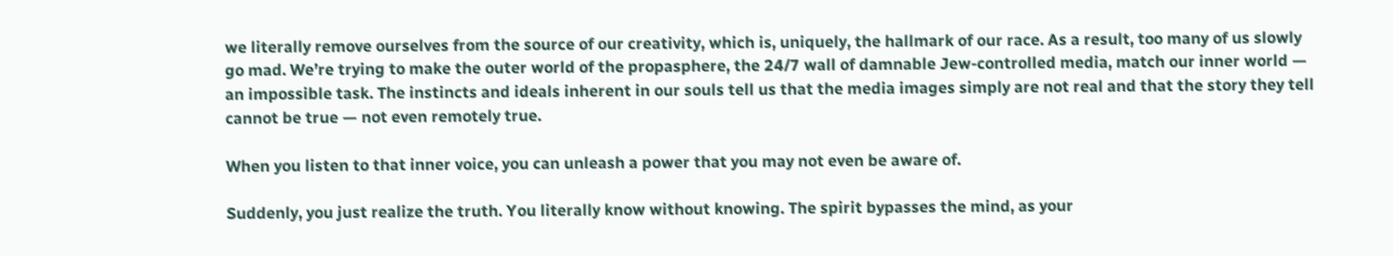we literally remove ourselves from the source of our creativity, which is, uniquely, the hallmark of our race. As a result, too many of us slowly go mad. We’re trying to make the outer world of the propasphere, the 24/7 wall of damnable Jew-controlled media, match our inner world — an impossible task. The instincts and ideals inherent in our souls tell us that the media images simply are not real and that the story they tell cannot be true — not even remotely true.

When you listen to that inner voice, you can unleash a power that you may not even be aware of.

Suddenly, you just realize the truth. You literally know without knowing. The spirit bypasses the mind, as your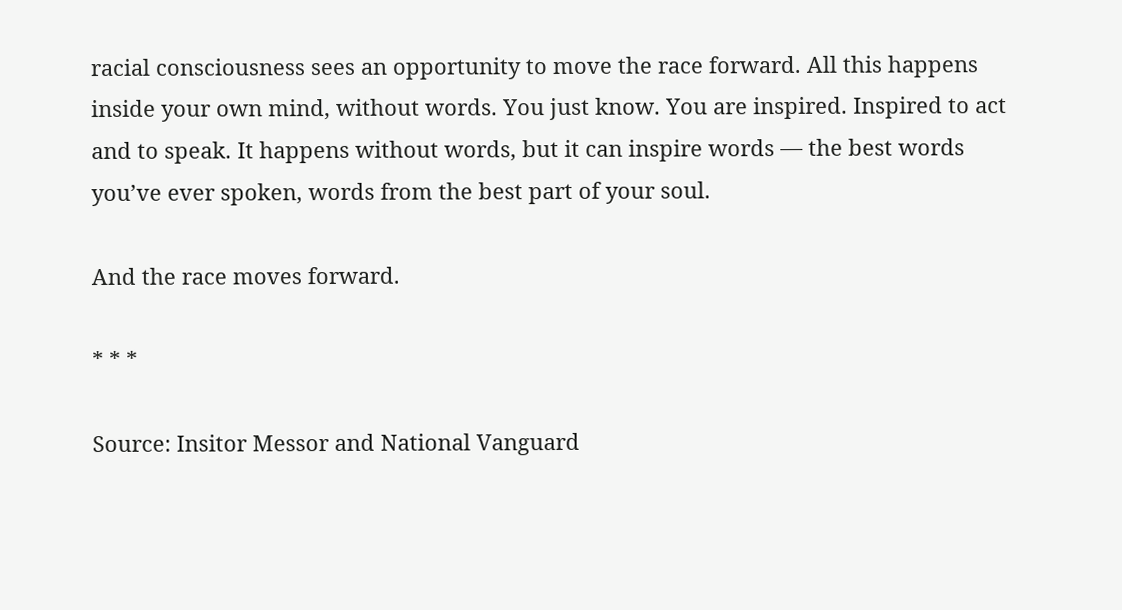racial consciousness sees an opportunity to move the race forward. All this happens inside your own mind, without words. You just know. You are inspired. Inspired to act and to speak. It happens without words, but it can inspire words — the best words you’ve ever spoken, words from the best part of your soul.

And the race moves forward.

* * *

Source: Insitor Messor and National Vanguard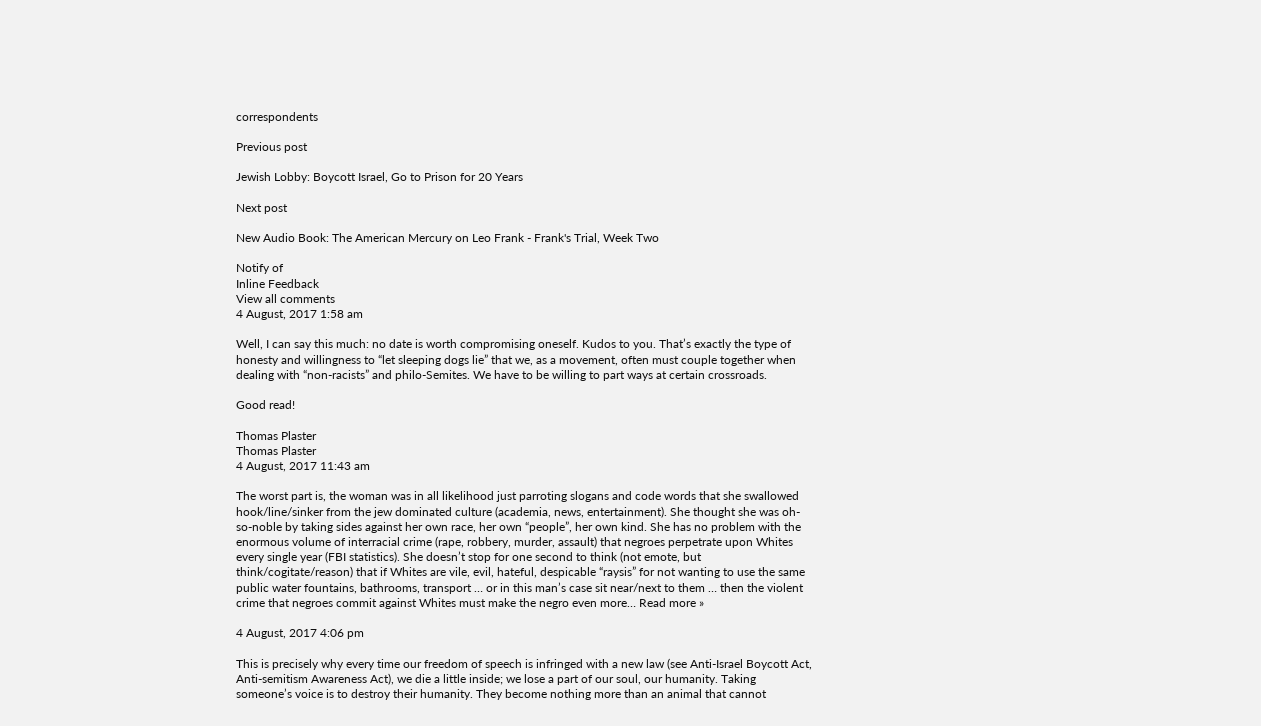correspondents

Previous post

Jewish Lobby: Boycott Israel, Go to Prison for 20 Years

Next post

New Audio Book: The American Mercury on Leo Frank - Frank's Trial, Week Two

Notify of
Inline Feedback
View all comments
4 August, 2017 1:58 am

Well, I can say this much: no date is worth compromising oneself. Kudos to you. That’s exactly the type of honesty and willingness to “let sleeping dogs lie” that we, as a movement, often must couple together when dealing with “non-racists” and philo-Semites. We have to be willing to part ways at certain crossroads.

Good read!

Thomas Plaster
Thomas Plaster
4 August, 2017 11:43 am

The worst part is, the woman was in all likelihood just parroting slogans and code words that she swallowed hook/line/sinker from the jew dominated culture (academia, news, entertainment). She thought she was oh-so-noble by taking sides against her own race, her own “people”, her own kind. She has no problem with the enormous volume of interracial crime (rape, robbery, murder, assault) that negroes perpetrate upon Whites every single year (FBI statistics). She doesn’t stop for one second to think (not emote, but think/cogitate/reason) that if Whites are vile, evil, hateful, despicable “raysis” for not wanting to use the same public water fountains, bathrooms, transport … or in this man’s case sit near/next to them … then the violent crime that negroes commit against Whites must make the negro even more… Read more »

4 August, 2017 4:06 pm

This is precisely why every time our freedom of speech is infringed with a new law (see Anti-Israel Boycott Act, Anti-semitism Awareness Act), we die a little inside; we lose a part of our soul, our humanity. Taking someone’s voice is to destroy their humanity. They become nothing more than an animal that cannot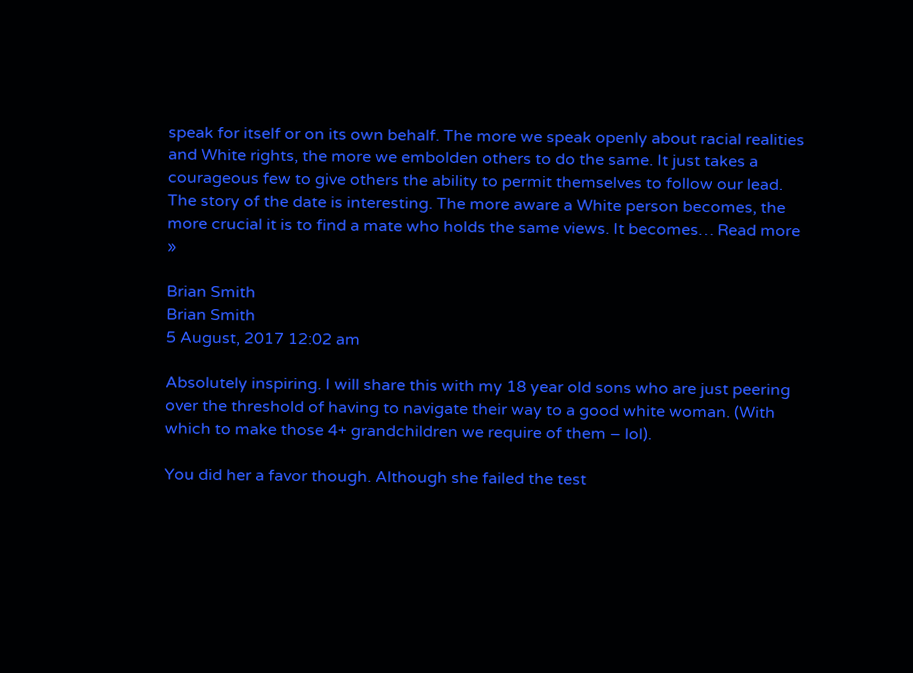speak for itself or on its own behalf. The more we speak openly about racial realities and White rights, the more we embolden others to do the same. It just takes a courageous few to give others the ability to permit themselves to follow our lead. The story of the date is interesting. The more aware a White person becomes, the more crucial it is to find a mate who holds the same views. It becomes… Read more »

Brian Smith
Brian Smith
5 August, 2017 12:02 am

Absolutely inspiring. I will share this with my 18 year old sons who are just peering over the threshold of having to navigate their way to a good white woman. (With which to make those 4+ grandchildren we require of them – lol).

You did her a favor though. Although she failed the test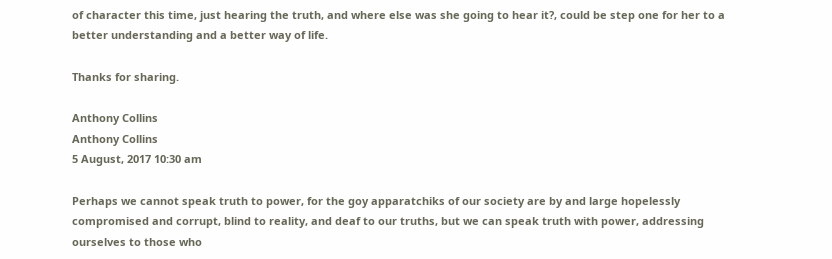of character this time, just hearing the truth, and where else was she going to hear it?, could be step one for her to a better understanding and a better way of life.

Thanks for sharing.

Anthony Collins
Anthony Collins
5 August, 2017 10:30 am

Perhaps we cannot speak truth to power, for the goy apparatchiks of our society are by and large hopelessly compromised and corrupt, blind to reality, and deaf to our truths, but we can speak truth with power, addressing ourselves to those who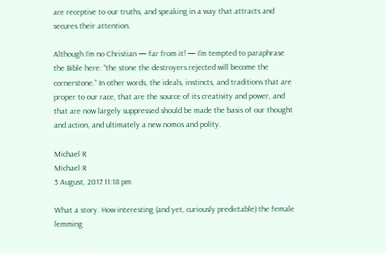are receptive to our truths, and speaking in a way that attracts and secures their attention.

Although I’m no Christian — far from it! — I’m tempted to paraphrase the Bible here: “the stone the destroyers rejected will become the cornerstone.” In other words, the ideals, instincts, and traditions that are proper to our race, that are the source of its creativity and power, and that are now largely suppressed should be made the basis of our thought and action, and ultimately a new nomos and polity.

Michael R
Michael R
5 August, 2017 11:18 pm

What a story. How interesting (and yet, curiously predictable) the female lemming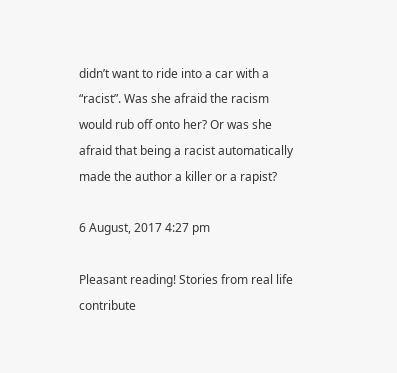didn’t want to ride into a car with a “racist”. Was she afraid the racism would rub off onto her? Or was she afraid that being a racist automatically made the author a killer or a rapist?

6 August, 2017 4:27 pm

Pleasant reading! Stories from real life contribute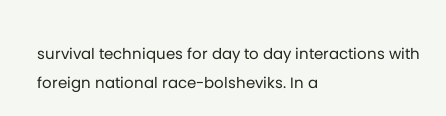survival techniques for day to day interactions with foreign national race-bolsheviks. In a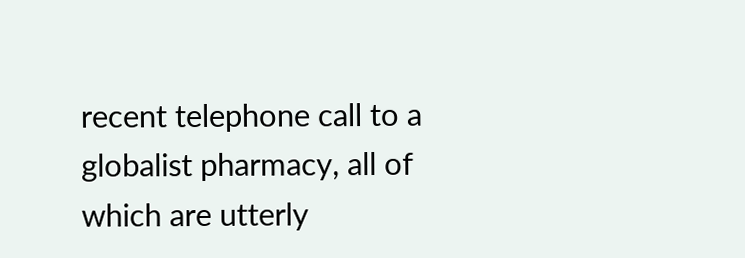recent telephone call to a globalist pharmacy, all of which are utterly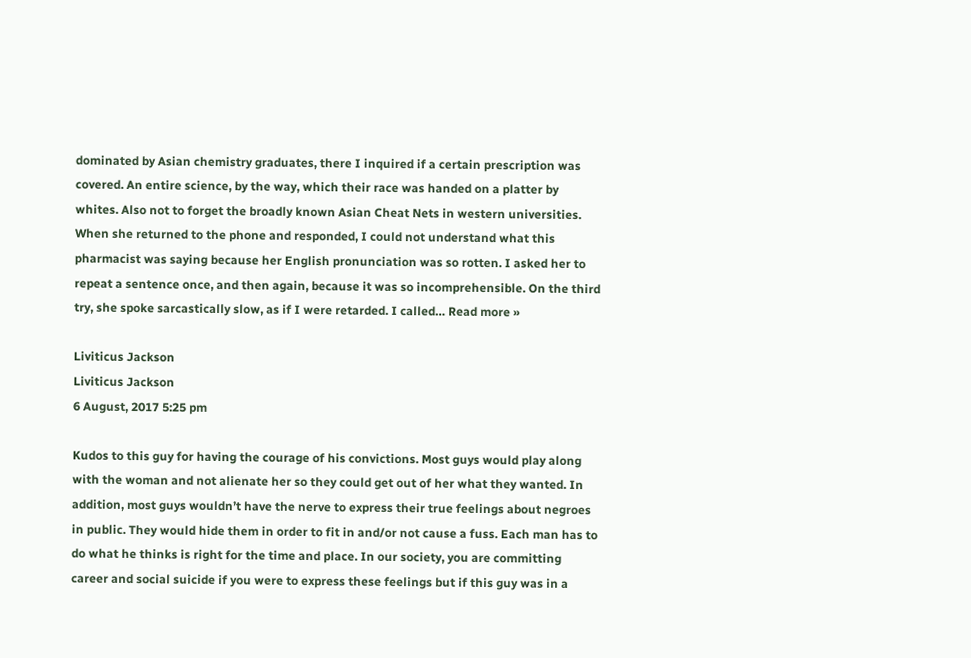dominated by Asian chemistry graduates, there I inquired if a certain prescription was covered. An entire science, by the way, which their race was handed on a platter by whites. Also not to forget the broadly known Asian Cheat Nets in western universities. When she returned to the phone and responded, I could not understand what this pharmacist was saying because her English pronunciation was so rotten. I asked her to repeat a sentence once, and then again, because it was so incomprehensible. On the third try, she spoke sarcastically slow, as if I were retarded. I called… Read more »

Liviticus Jackson
Liviticus Jackson
6 August, 2017 5:25 pm

Kudos to this guy for having the courage of his convictions. Most guys would play along with the woman and not alienate her so they could get out of her what they wanted. In addition, most guys wouldn’t have the nerve to express their true feelings about negroes in public. They would hide them in order to fit in and/or not cause a fuss. Each man has to do what he thinks is right for the time and place. In our society, you are committing career and social suicide if you were to express these feelings but if this guy was in a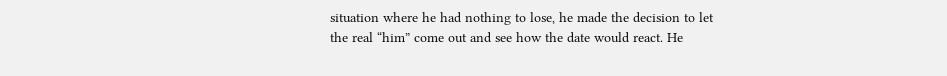situation where he had nothing to lose, he made the decision to let the real “him” come out and see how the date would react. He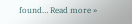found… Read more »